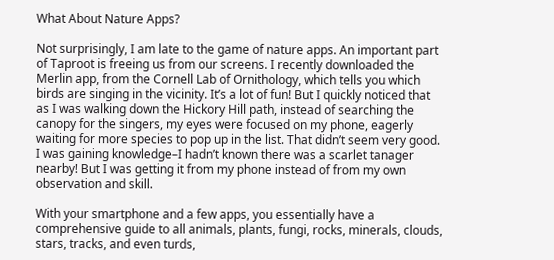What About Nature Apps?

Not surprisingly, I am late to the game of nature apps. An important part of Taproot is freeing us from our screens. I recently downloaded the Merlin app, from the Cornell Lab of Ornithology, which tells you which birds are singing in the vicinity. It’s a lot of fun! But I quickly noticed that as I was walking down the Hickory Hill path, instead of searching the canopy for the singers, my eyes were focused on my phone, eagerly waiting for more species to pop up in the list. That didn’t seem very good. I was gaining knowledge–I hadn’t known there was a scarlet tanager nearby! But I was getting it from my phone instead of from my own observation and skill.

With your smartphone and a few apps, you essentially have a comprehensive guide to all animals, plants, fungi, rocks, minerals, clouds, stars, tracks, and even turds,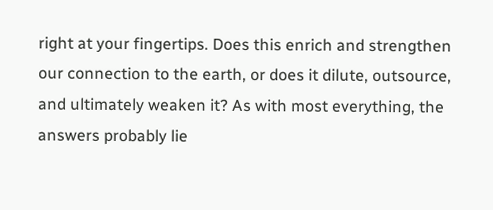right at your fingertips. Does this enrich and strengthen our connection to the earth, or does it dilute, outsource, and ultimately weaken it? As with most everything, the answers probably lie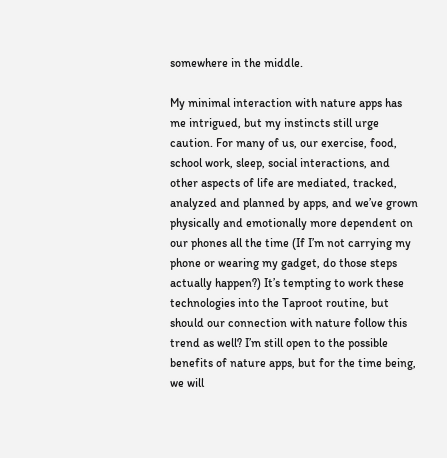somewhere in the middle.

My minimal interaction with nature apps has me intrigued, but my instincts still urge caution. For many of us, our exercise, food, school work, sleep, social interactions, and other aspects of life are mediated, tracked, analyzed and planned by apps, and we’ve grown physically and emotionally more dependent on our phones all the time (If I’m not carrying my phone or wearing my gadget, do those steps actually happen?) It’s tempting to work these technologies into the Taproot routine, but should our connection with nature follow this trend as well? I’m still open to the possible benefits of nature apps, but for the time being, we will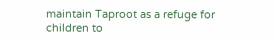maintain Taproot as a refuge for children to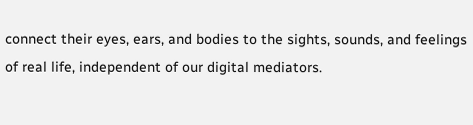connect their eyes, ears, and bodies to the sights, sounds, and feelings of real life, independent of our digital mediators.